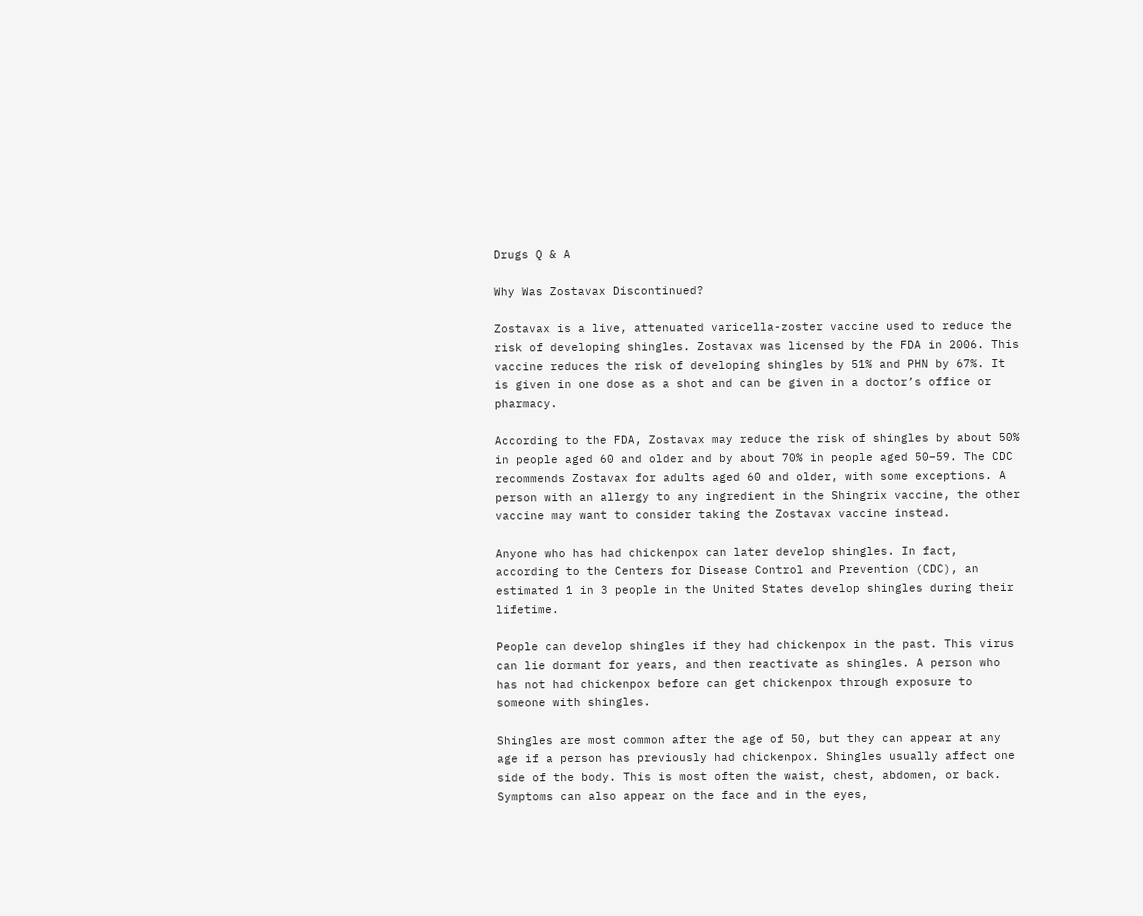Drugs Q & A

Why Was Zostavax Discontinued?

Zostavax is a live, attenuated varicella-zoster vaccine used to reduce the risk of developing shingles. Zostavax was licensed by the FDA in 2006. This vaccine reduces the risk of developing shingles by 51% and PHN by 67%. It is given in one dose as a shot and can be given in a doctor’s office or pharmacy.

According to the FDA, Zostavax may reduce the risk of shingles by about 50% in people aged 60 and older and by about 70% in people aged 50–59. The CDC recommends Zostavax for adults aged 60 and older, with some exceptions. A person with an allergy to any ingredient in the Shingrix vaccine, the other vaccine may want to consider taking the Zostavax vaccine instead.

Anyone who has had chickenpox can later develop shingles. In fact, according to the Centers for Disease Control and Prevention (CDC), an estimated 1 in 3 people in the United States develop shingles during their lifetime.

People can develop shingles if they had chickenpox in the past. This virus can lie dormant for years, and then reactivate as shingles. A person who has not had chickenpox before can get chickenpox through exposure to someone with shingles.

Shingles are most common after the age of 50, but they can appear at any age if a person has previously had chickenpox. Shingles usually affect one side of the body. This is most often the waist, chest, abdomen, or back. Symptoms can also appear on the face and in the eyes,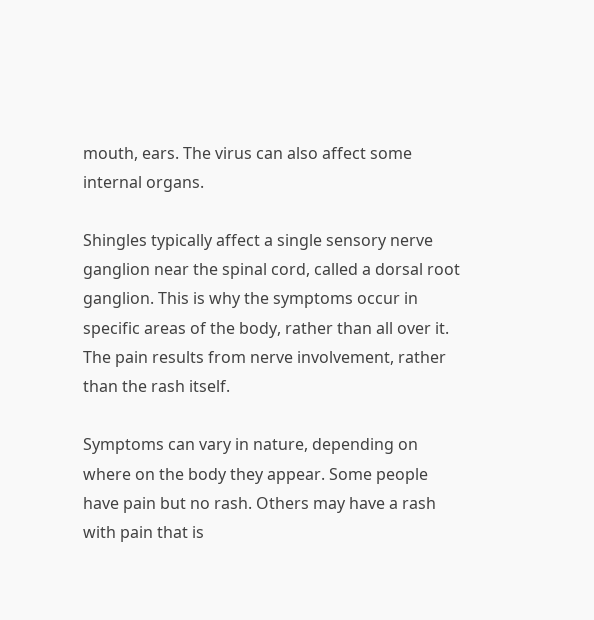mouth, ears. The virus can also affect some internal organs.

Shingles typically affect a single sensory nerve ganglion near the spinal cord, called a dorsal root ganglion. This is why the symptoms occur in specific areas of the body, rather than all over it. The pain results from nerve involvement, rather than the rash itself.

Symptoms can vary in nature, depending on where on the body they appear. Some people have pain but no rash. Others may have a rash with pain that is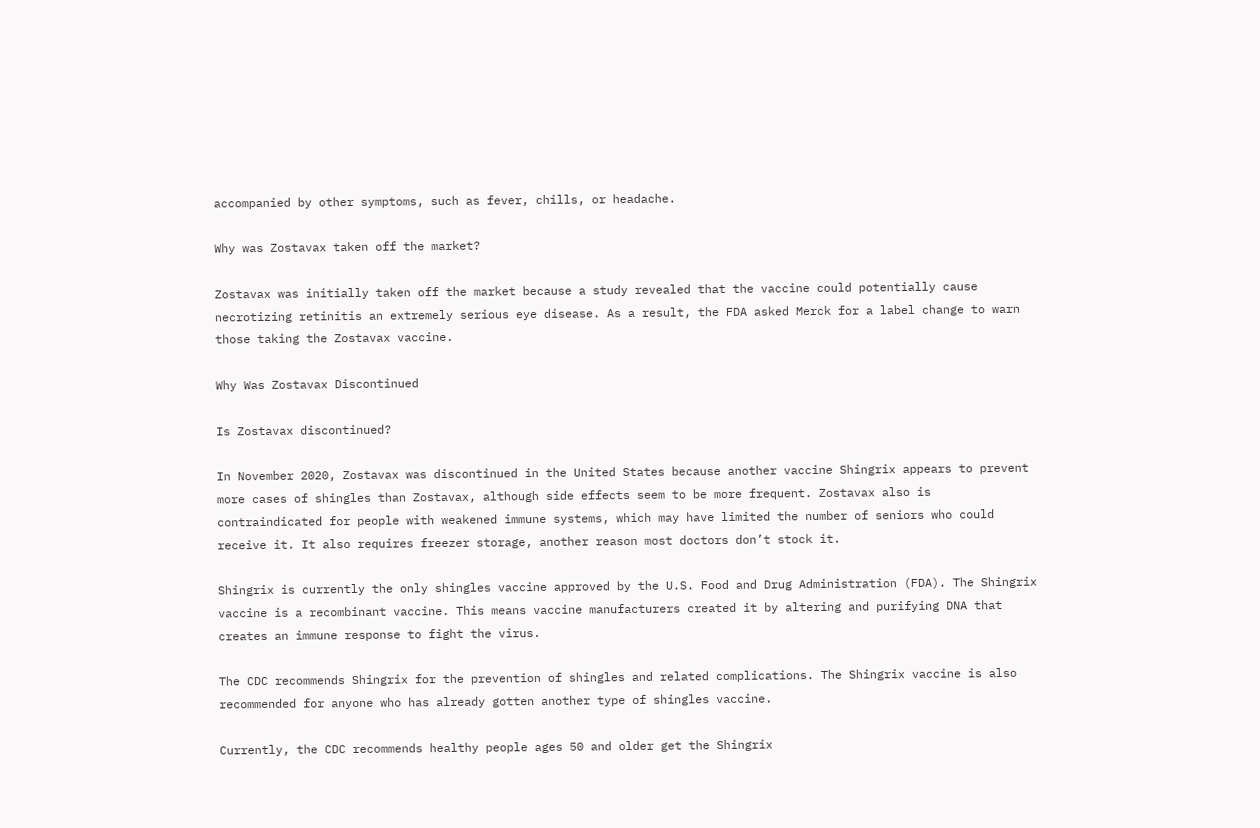accompanied by other symptoms, such as fever, chills, or headache.

Why was Zostavax taken off the market?

Zostavax was initially taken off the market because a study revealed that the vaccine could potentially cause necrotizing retinitis an extremely serious eye disease. As a result, the FDA asked Merck for a label change to warn those taking the Zostavax vaccine.

Why Was Zostavax Discontinued

Is Zostavax discontinued?

In November 2020, Zostavax was discontinued in the United States because another vaccine Shingrix appears to prevent more cases of shingles than Zostavax, although side effects seem to be more frequent. Zostavax also is contraindicated for people with weakened immune systems, which may have limited the number of seniors who could receive it. It also requires freezer storage, another reason most doctors don’t stock it.

Shingrix is currently the only shingles vaccine approved by the U.S. Food and Drug Administration (FDA). The Shingrix vaccine is a recombinant vaccine. This means vaccine manufacturers created it by altering and purifying DNA that creates an immune response to fight the virus.

The CDC recommends Shingrix for the prevention of shingles and related complications. The Shingrix vaccine is also recommended for anyone who has already gotten another type of shingles vaccine.

Currently, the CDC recommends healthy people ages 50 and older get the Shingrix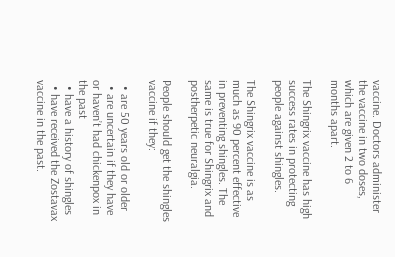vaccine. Doctors administer the vaccine in two doses, which are given 2 to 6 months apart.

The Shingrix vaccine has high success rates in protecting people against shingles.

The Shingrix vaccine is as much as 90 percent effective in preventing shingles. The same is true for Shingrix and postherpetic neuralgia.

People should get the shingles vaccine if they:

  • are 50 years old or older
  • are uncertain if they have or haven’t had chickenpox in the past
  • have a history of shingles
  • have received the Zostavax vaccine in the past.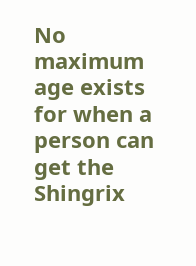No maximum age exists for when a person can get the Shingrix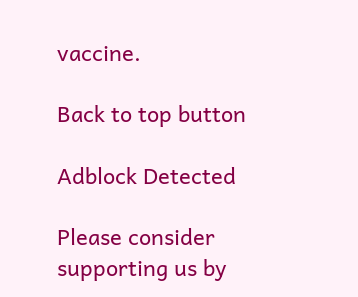vaccine.

Back to top button

Adblock Detected

Please consider supporting us by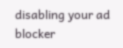disabling your ad blocker